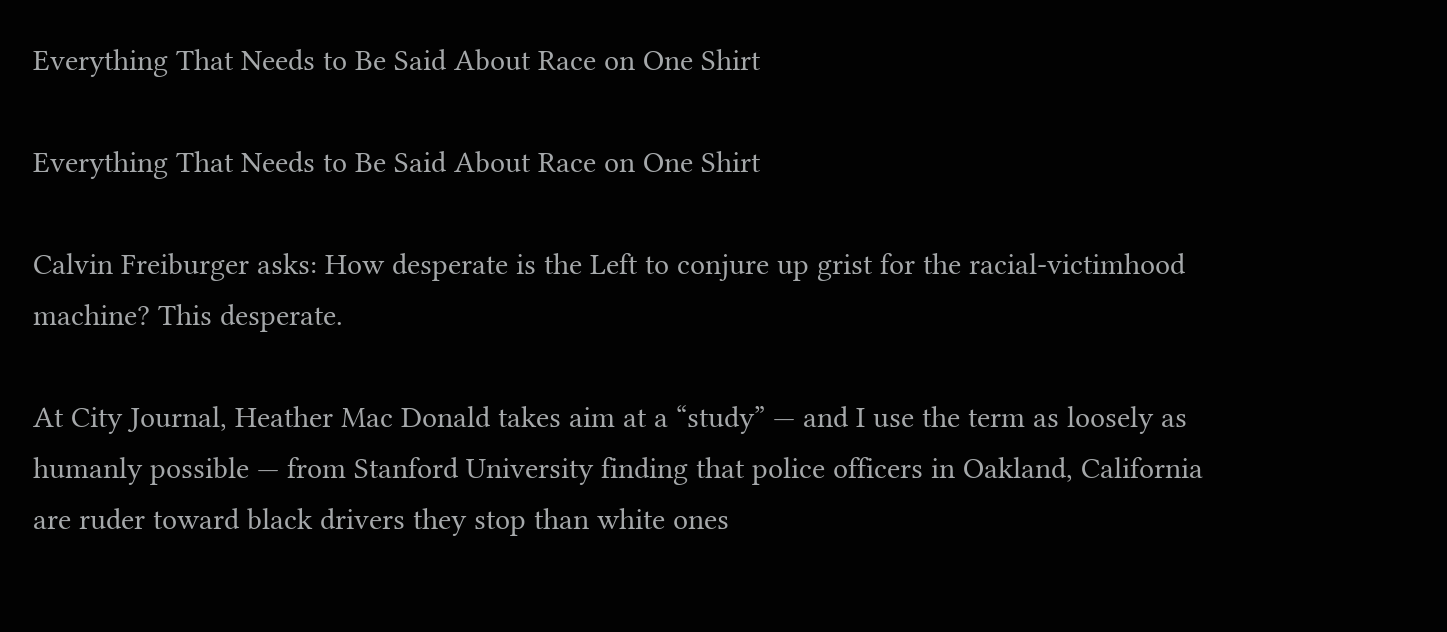Everything That Needs to Be Said About Race on One Shirt

Everything That Needs to Be Said About Race on One Shirt

Calvin Freiburger asks: How desperate is the Left to conjure up grist for the racial-victimhood machine? This desperate.

At City Journal, Heather Mac Donald takes aim at a “study” — and I use the term as loosely as humanly possible — from Stanford University finding that police officers in Oakland, California are ruder toward black drivers they stop than white ones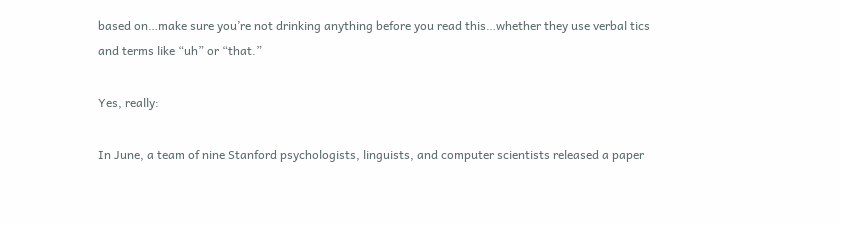based on…make sure you’re not drinking anything before you read this…whether they use verbal tics and terms like “uh” or “that.”

Yes, really:

In June, a team of nine Stanford psychologists, linguists, and computer scientists released a paper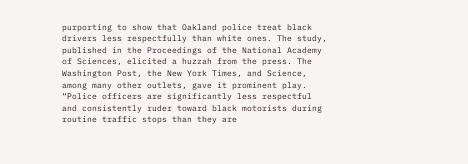purporting to show that Oakland police treat black drivers less respectfully than white ones. The study, published in the Proceedings of the National Academy of Sciences, elicited a huzzah from the press. The Washington Post, the New York Times, and Science, among many other outlets, gave it prominent play. “Police officers are significantly less respectful and consistently ruder toward black motorists during routine traffic stops than they are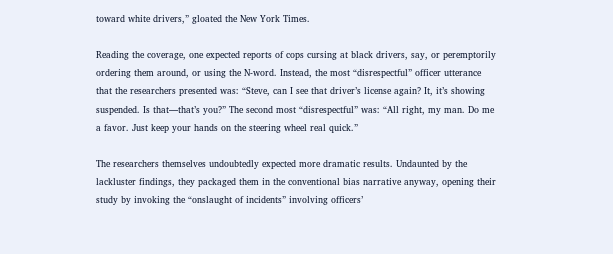toward white drivers,” gloated the New York Times.

Reading the coverage, one expected reports of cops cursing at black drivers, say, or peremptorily ordering them around, or using the N-word. Instead, the most “disrespectful” officer utterance that the researchers presented was: “Steve, can I see that driver’s license again? It, it’s showing suspended. Is that—that’s you?” The second most “disrespectful” was: “All right, my man. Do me a favor. Just keep your hands on the steering wheel real quick.”

The researchers themselves undoubtedly expected more dramatic results. Undaunted by the lackluster findings, they packaged them in the conventional bias narrative anyway, opening their study by invoking the “onslaught of incidents” involving officers’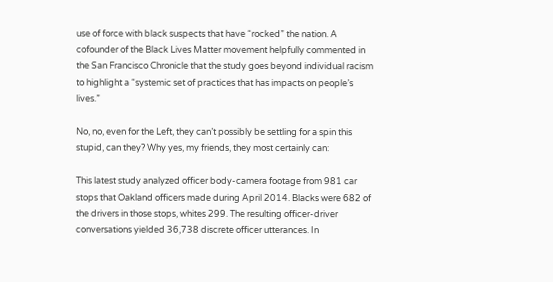use of force with black suspects that have “rocked” the nation. A cofounder of the Black Lives Matter movement helpfully commented in the San Francisco Chronicle that the study goes beyond individual racism to highlight a “systemic set of practices that has impacts on people’s lives.”

No, no, even for the Left, they can’t possibly be settling for a spin this stupid, can they? Why yes, my friends, they most certainly can:

This latest study analyzed officer body-camera footage from 981 car stops that Oakland officers made during April 2014. Blacks were 682 of the drivers in those stops, whites 299. The resulting officer-driver conversations yielded 36,738 discrete officer utterances. In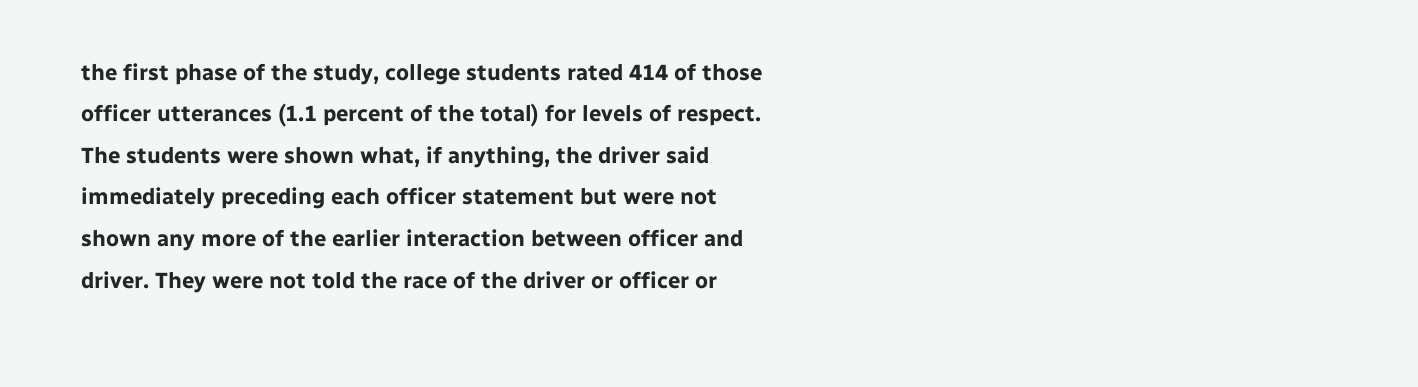the first phase of the study, college students rated 414 of those officer utterances (1.1 percent of the total) for levels of respect. The students were shown what, if anything, the driver said immediately preceding each officer statement but were not shown any more of the earlier interaction between officer and driver. They were not told the race of the driver or officer or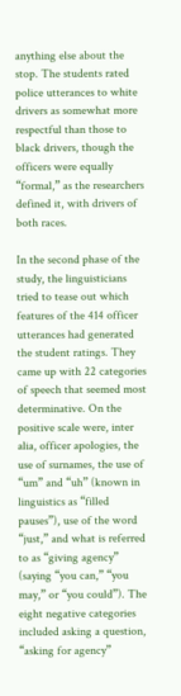anything else about the stop. The students rated police utterances to white drivers as somewhat more respectful than those to black drivers, though the officers were equally “formal,” as the researchers defined it, with drivers of both races.

In the second phase of the study, the linguisticians tried to tease out which features of the 414 officer utterances had generated the student ratings. They came up with 22 categories of speech that seemed most determinative. On the positive scale were, inter alia, officer apologies, the use of surnames, the use of “um” and “uh” (known in linguistics as “filled pauses”), use of the word “just,” and what is referred to as “giving agency” (saying “you can,” “you may,” or “you could”). The eight negative categories included asking a question, “asking for agency”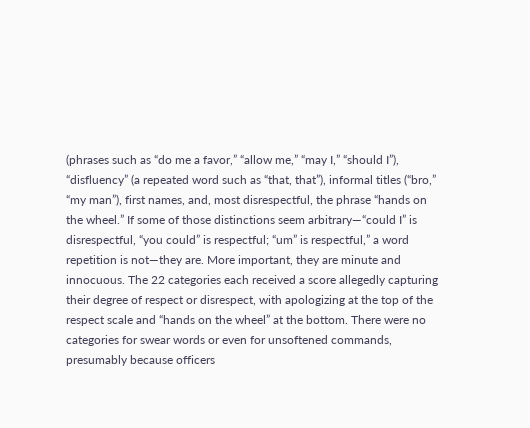(phrases such as “do me a favor,” “allow me,” “may I,” “should I”), “disfluency” (a repeated word such as “that, that”), informal titles (“bro,” “my man”), first names, and, most disrespectful, the phrase “hands on the wheel.” If some of those distinctions seem arbitrary—“could I” is disrespectful, “you could” is respectful; “um” is respectful,” a word repetition is not—they are. More important, they are minute and innocuous. The 22 categories each received a score allegedly capturing their degree of respect or disrespect, with apologizing at the top of the respect scale and “hands on the wheel” at the bottom. There were no categories for swear words or even for unsoftened commands, presumably because officers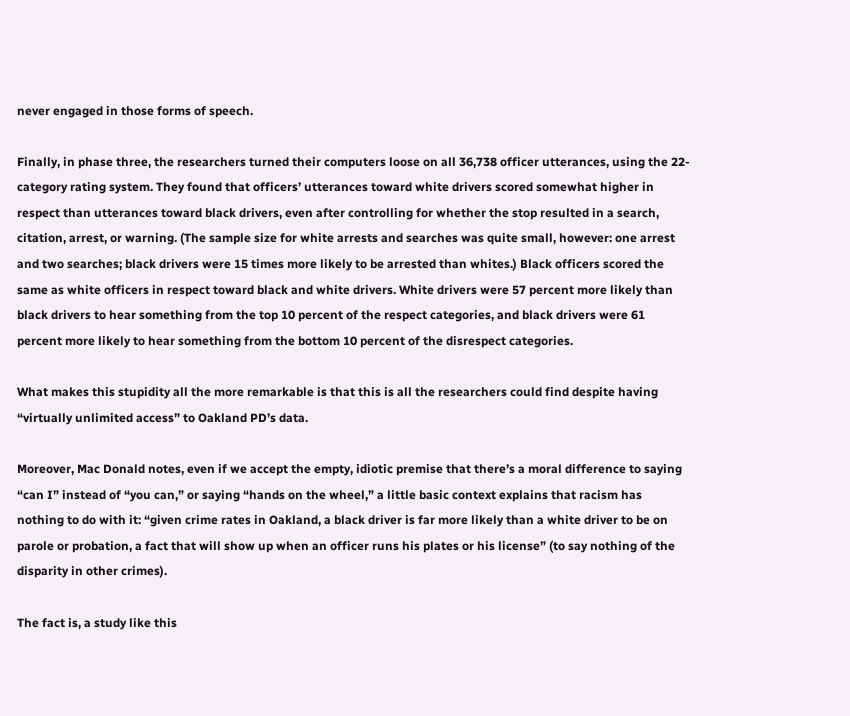never engaged in those forms of speech.

Finally, in phase three, the researchers turned their computers loose on all 36,738 officer utterances, using the 22-category rating system. They found that officers’ utterances toward white drivers scored somewhat higher in respect than utterances toward black drivers, even after controlling for whether the stop resulted in a search, citation, arrest, or warning. (The sample size for white arrests and searches was quite small, however: one arrest and two searches; black drivers were 15 times more likely to be arrested than whites.) Black officers scored the same as white officers in respect toward black and white drivers. White drivers were 57 percent more likely than black drivers to hear something from the top 10 percent of the respect categories, and black drivers were 61 percent more likely to hear something from the bottom 10 percent of the disrespect categories.

What makes this stupidity all the more remarkable is that this is all the researchers could find despite having “virtually unlimited access” to Oakland PD’s data.

Moreover, Mac Donald notes, even if we accept the empty, idiotic premise that there’s a moral difference to saying “can I” instead of “you can,” or saying “hands on the wheel,” a little basic context explains that racism has nothing to do with it: “given crime rates in Oakland, a black driver is far more likely than a white driver to be on parole or probation, a fact that will show up when an officer runs his plates or his license” (to say nothing of the disparity in other crimes).

The fact is, a study like this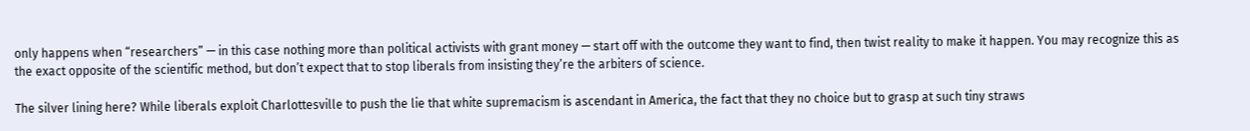only happens when “researchers” — in this case nothing more than political activists with grant money — start off with the outcome they want to find, then twist reality to make it happen. You may recognize this as the exact opposite of the scientific method, but don’t expect that to stop liberals from insisting they’re the arbiters of science.

The silver lining here? While liberals exploit Charlottesville to push the lie that white supremacism is ascendant in America, the fact that they no choice but to grasp at such tiny straws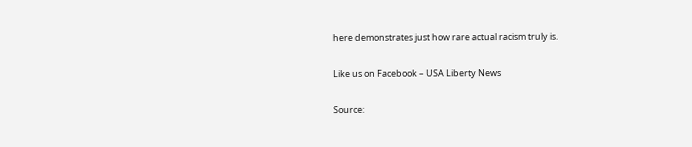here demonstrates just how rare actual racism truly is.

Like us on Facebook – USA Liberty News

Source: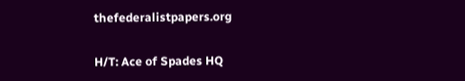thefederalistpapers.org

H/T: Ace of Spades HQ